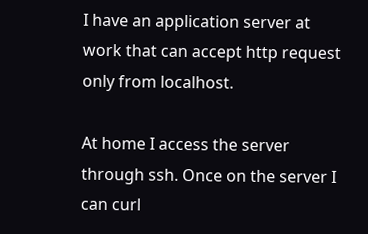I have an application server at work that can accept http request only from localhost.

At home I access the server through ssh. Once on the server I can curl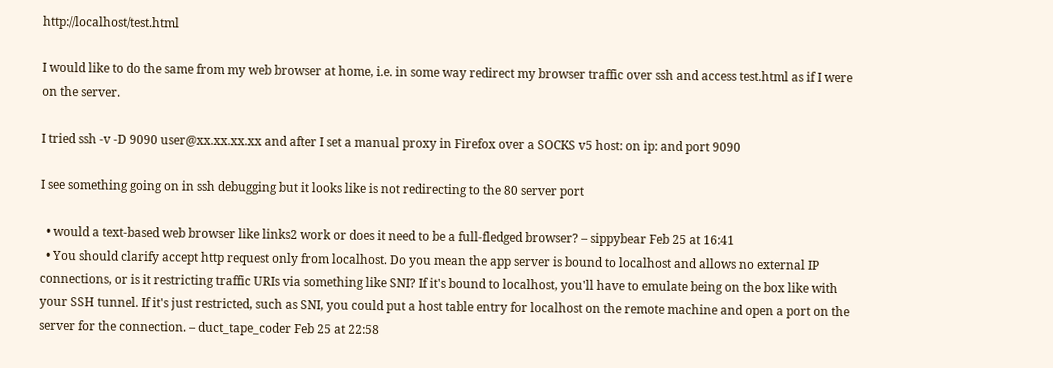http://localhost/test.html

I would like to do the same from my web browser at home, i.e. in some way redirect my browser traffic over ssh and access test.html as if I were on the server.

I tried ssh -v -D 9090 user@xx.xx.xx.xx and after I set a manual proxy in Firefox over a SOCKS v5 host: on ip: and port 9090

I see something going on in ssh debugging but it looks like is not redirecting to the 80 server port

  • would a text-based web browser like links2 work or does it need to be a full-fledged browser? – sippybear Feb 25 at 16:41
  • You should clarify accept http request only from localhost. Do you mean the app server is bound to localhost and allows no external IP connections, or is it restricting traffic URIs via something like SNI? If it's bound to localhost, you'll have to emulate being on the box like with your SSH tunnel. If it's just restricted, such as SNI, you could put a host table entry for localhost on the remote machine and open a port on the server for the connection. – duct_tape_coder Feb 25 at 22:58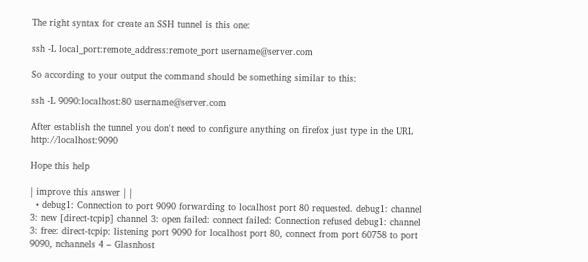The right syntax for create an SSH tunnel is this one:

ssh -L local_port:remote_address:remote_port username@server.com

So according to your output the command should be something similar to this:

ssh -L 9090:localhost:80 username@server.com

After establish the tunnel you don't need to configure anything on firefox just type in the URL http://localhost:9090

Hope this help

| improve this answer | |
  • debug1: Connection to port 9090 forwarding to localhost port 80 requested. debug1: channel 3: new [direct-tcpip] channel 3: open failed: connect failed: Connection refused debug1: channel 3: free: direct-tcpip: listening port 9090 for localhost port 80, connect from port 60758 to port 9090, nchannels 4 – Glasnhost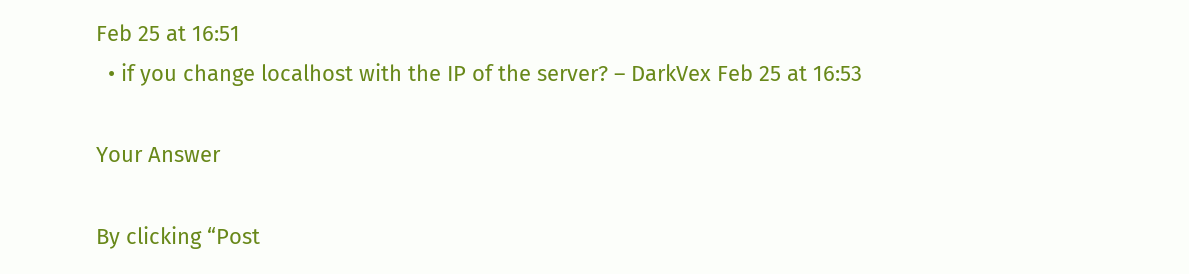Feb 25 at 16:51
  • if you change localhost with the IP of the server? – DarkVex Feb 25 at 16:53

Your Answer

By clicking “Post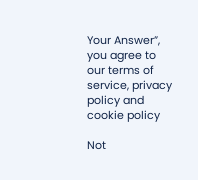Your Answer”, you agree to our terms of service, privacy policy and cookie policy

Not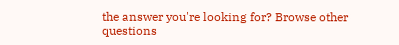the answer you're looking for? Browse other questions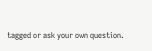tagged or ask your own question.